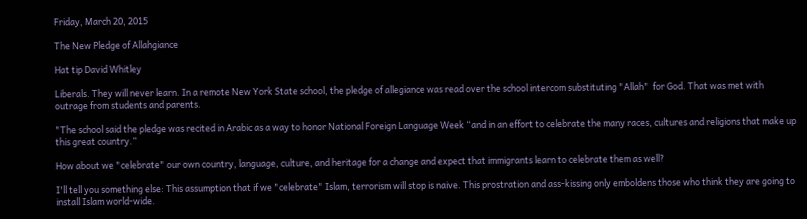Friday, March 20, 2015

The New Pledge of Allahgiance

Hat tip David Whitley

Liberals. They will never learn. In a remote New York State school, the pledge of allegiance was read over the school intercom substituting "Allah"  for God. That was met with outrage from students and parents.

"The school said the pledge was recited in Arabic as a way to honor National Foreign Language Week “and in an effort to celebrate the many races, cultures and religions that make up this great country.”

How about we "celebrate" our own country, language, culture, and heritage for a change and expect that immigrants learn to celebrate them as well?

I'll tell you something else: This assumption that if we "celebrate" Islam, terrorism will stop is naive. This prostration and ass-kissing only emboldens those who think they are going to install Islam world-wide.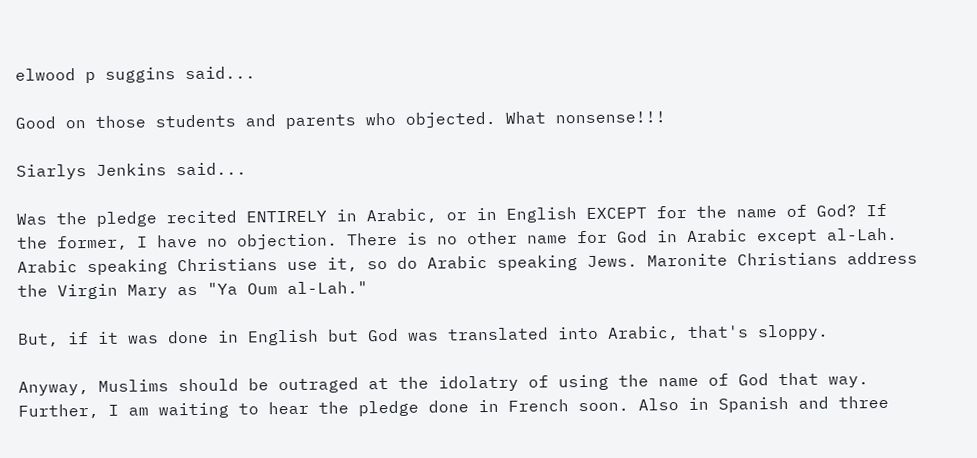elwood p suggins said...

Good on those students and parents who objected. What nonsense!!!

Siarlys Jenkins said...

Was the pledge recited ENTIRELY in Arabic, or in English EXCEPT for the name of God? If the former, I have no objection. There is no other name for God in Arabic except al-Lah. Arabic speaking Christians use it, so do Arabic speaking Jews. Maronite Christians address the Virgin Mary as "Ya Oum al-Lah."

But, if it was done in English but God was translated into Arabic, that's sloppy.

Anyway, Muslims should be outraged at the idolatry of using the name of God that way. Further, I am waiting to hear the pledge done in French soon. Also in Spanish and three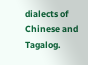dialects of Chinese and Tagalog.